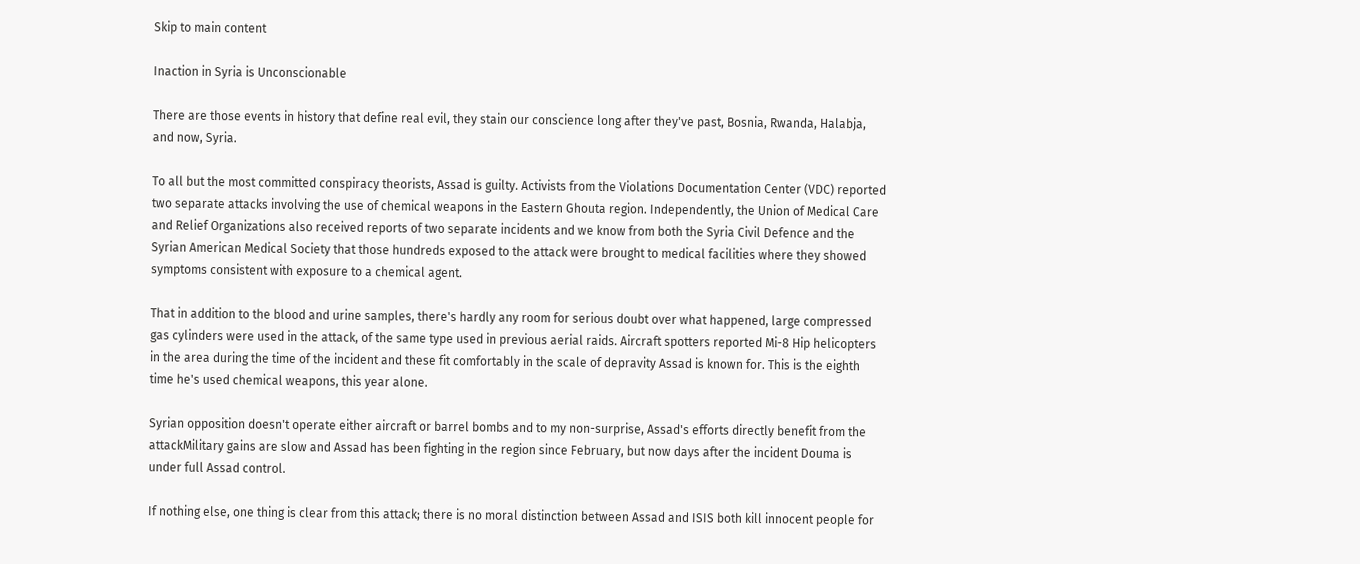Skip to main content

Inaction in Syria is Unconscionable

There are those events in history that define real evil, they stain our conscience long after they've past, Bosnia, Rwanda, Halabja, and now, Syria.

To all but the most committed conspiracy theorists, Assad is guilty. Activists from the Violations Documentation Center (VDC) reported two separate attacks involving the use of chemical weapons in the Eastern Ghouta region. Independently, the Union of Medical Care and Relief Organizations also received reports of two separate incidents and we know from both the Syria Civil Defence and the Syrian American Medical Society that those hundreds exposed to the attack were brought to medical facilities where they showed symptoms consistent with exposure to a chemical agent.

That in addition to the blood and urine samples, there's hardly any room for serious doubt over what happened, large compressed gas cylinders were used in the attack, of the same type used in previous aerial raids. Aircraft spotters reported Mi-8 Hip helicopters in the area during the time of the incident and these fit comfortably in the scale of depravity Assad is known for. This is the eighth time he's used chemical weapons, this year alone.

Syrian opposition doesn't operate either aircraft or barrel bombs and to my non-surprise, Assad's efforts directly benefit from the attackMilitary gains are slow and Assad has been fighting in the region since February, but now days after the incident Douma is under full Assad control.

If nothing else, one thing is clear from this attack; there is no moral distinction between Assad and ISIS both kill innocent people for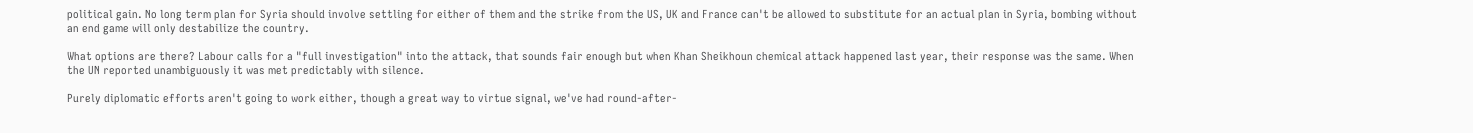political gain. No long term plan for Syria should involve settling for either of them and the strike from the US, UK and France can't be allowed to substitute for an actual plan in Syria, bombing without an end game will only destabilize the country.

What options are there? Labour calls for a "full investigation" into the attack, that sounds fair enough but when Khan Sheikhoun chemical attack happened last year, their response was the same. When the UN reported unambiguously it was met predictably with silence.

Purely diplomatic efforts aren't going to work either, though a great way to virtue signal, we've had round-after-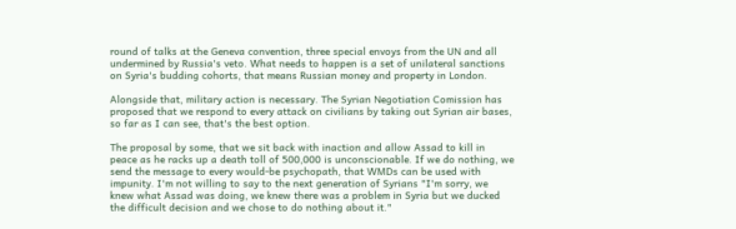round of talks at the Geneva convention, three special envoys from the UN and all undermined by Russia's veto. What needs to happen is a set of unilateral sanctions on Syria's budding cohorts, that means Russian money and property in London.

Alongside that, military action is necessary. The Syrian Negotiation Comission has proposed that we respond to every attack on civilians by taking out Syrian air bases, so far as I can see, that's the best option.

The proposal by some, that we sit back with inaction and allow Assad to kill in peace as he racks up a death toll of 500,000 is unconscionable. If we do nothing, we send the message to every would-be psychopath, that WMDs can be used with impunity. I'm not willing to say to the next generation of Syrians "I'm sorry, we knew what Assad was doing, we knew there was a problem in Syria but we ducked the difficult decision and we chose to do nothing about it."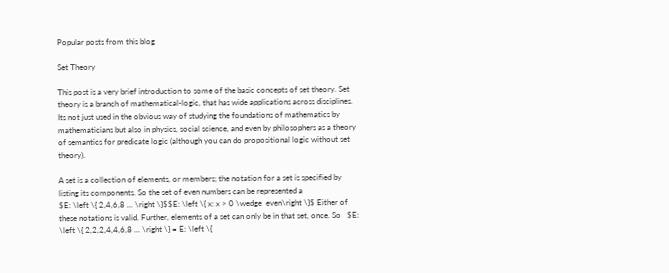Popular posts from this blog

Set Theory

This post is a very brief introduction to some of the basic concepts of set theory. Set theory is a branch of mathematical-logic, that has wide applications across disciplines. Its not just used in the obvious way of studying the foundations of mathematics by mathematicians but also in physics, social science, and even by philosophers as a theory of semantics for predicate logic (although you can do propositional logic without set theory).

A set is a collection of elements, or members; the notation for a set is specified by listing its components. So the set of even numbers can be represented a
$E: \left \{ 2,4,6,8 ... \right \}$$E: \left \{ x: x > 0 \wedge  even\right \}$ Either of these notations is valid. Further, elements of a set can only be in that set, once. So   $E: \left \{ 2,2,2,4,4,6,8 ... \right \} = E: \left \{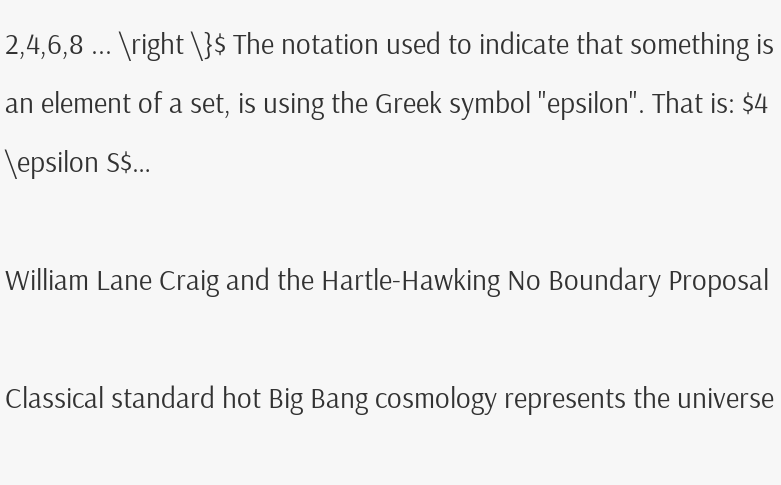2,4,6,8 ... \right \}$ The notation used to indicate that something is an element of a set, is using the Greek symbol "epsilon". That is: $4 \epsilon S$…

William Lane Craig and the Hartle-Hawking No Boundary Proposal

Classical standard hot Big Bang cosmology represents the universe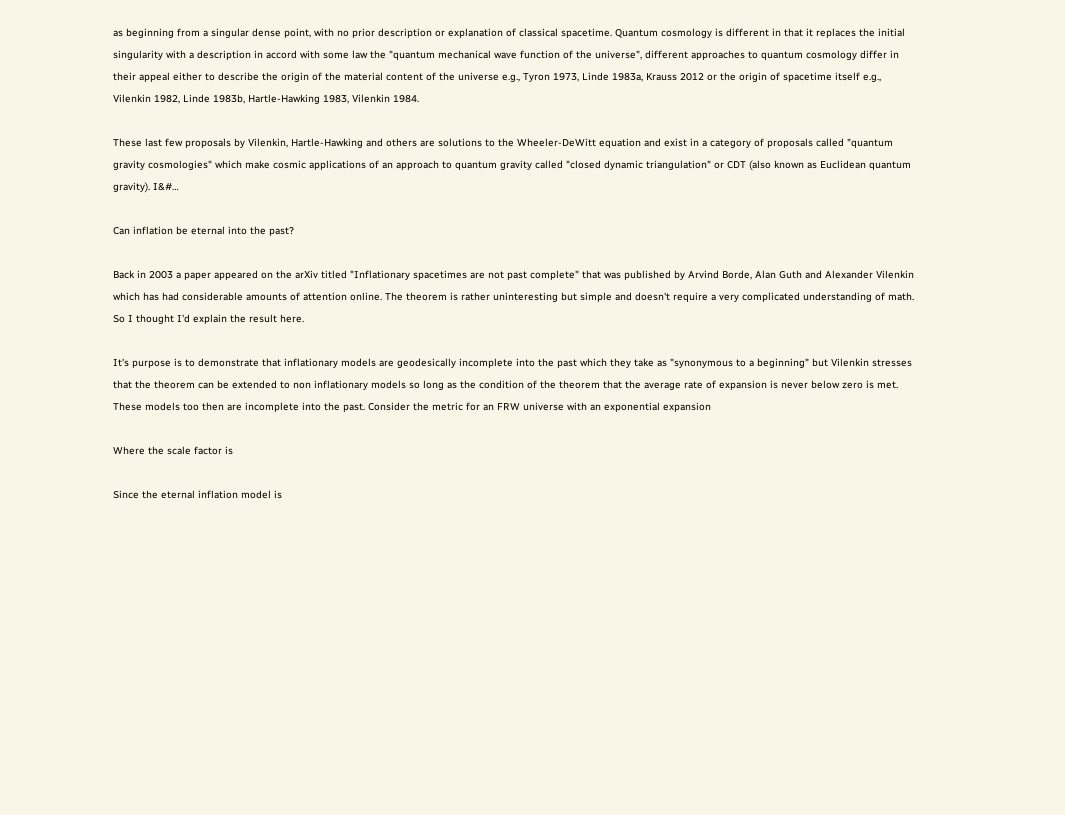as beginning from a singular dense point, with no prior description or explanation of classical spacetime. Quantum cosmology is different in that it replaces the initial singularity with a description in accord with some law the "quantum mechanical wave function of the universe", different approaches to quantum cosmology differ in their appeal either to describe the origin of the material content of the universe e.g., Tyron 1973, Linde 1983a, Krauss 2012 or the origin of spacetime itself e.g., Vilenkin 1982, Linde 1983b, Hartle-Hawking 1983, Vilenkin 1984.

These last few proposals by Vilenkin, Hartle-Hawking and others are solutions to the Wheeler-DeWitt equation and exist in a category of proposals called "quantum gravity cosmologies" which make cosmic applications of an approach to quantum gravity called "closed dynamic triangulation" or CDT (also known as Euclidean quantum gravity). I&#…

Can inflation be eternal into the past?

Back in 2003 a paper appeared on the arXiv titled "Inflationary spacetimes are not past complete" that was published by Arvind Borde, Alan Guth and Alexander Vilenkin which has had considerable amounts of attention online. The theorem is rather uninteresting but simple and doesn't require a very complicated understanding of math. So I thought I'd explain the result here.

It's purpose is to demonstrate that inflationary models are geodesically incomplete into the past which they take as "synonymous to a beginning" but Vilenkin stresses that the theorem can be extended to non inflationary models so long as the condition of the theorem that the average rate of expansion is never below zero is met. These models too then are incomplete into the past. Consider the metric for an FRW universe with an exponential expansion

Where the scale factor is

Since the eternal inflation model is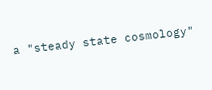a "steady state cosmology"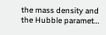the mass density and the Hubble paramet…